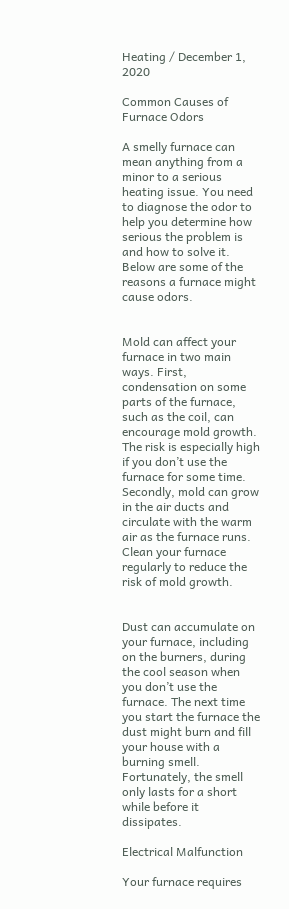Heating / December 1, 2020

Common Causes of Furnace Odors

A smelly furnace can mean anything from a minor to a serious heating issue. You need to diagnose the odor to help you determine how serious the problem is and how to solve it. Below are some of the reasons a furnace might cause odors.


Mold can affect your furnace in two main ways. First, condensation on some parts of the furnace, such as the coil, can encourage mold growth. The risk is especially high if you don’t use the furnace for some time. Secondly, mold can grow in the air ducts and circulate with the warm air as the furnace runs. Clean your furnace regularly to reduce the risk of mold growth.


Dust can accumulate on your furnace, including on the burners, during the cool season when you don’t use the furnace. The next time you start the furnace the dust might burn and fill your house with a burning smell. Fortunately, the smell only lasts for a short while before it dissipates.

Electrical Malfunction

Your furnace requires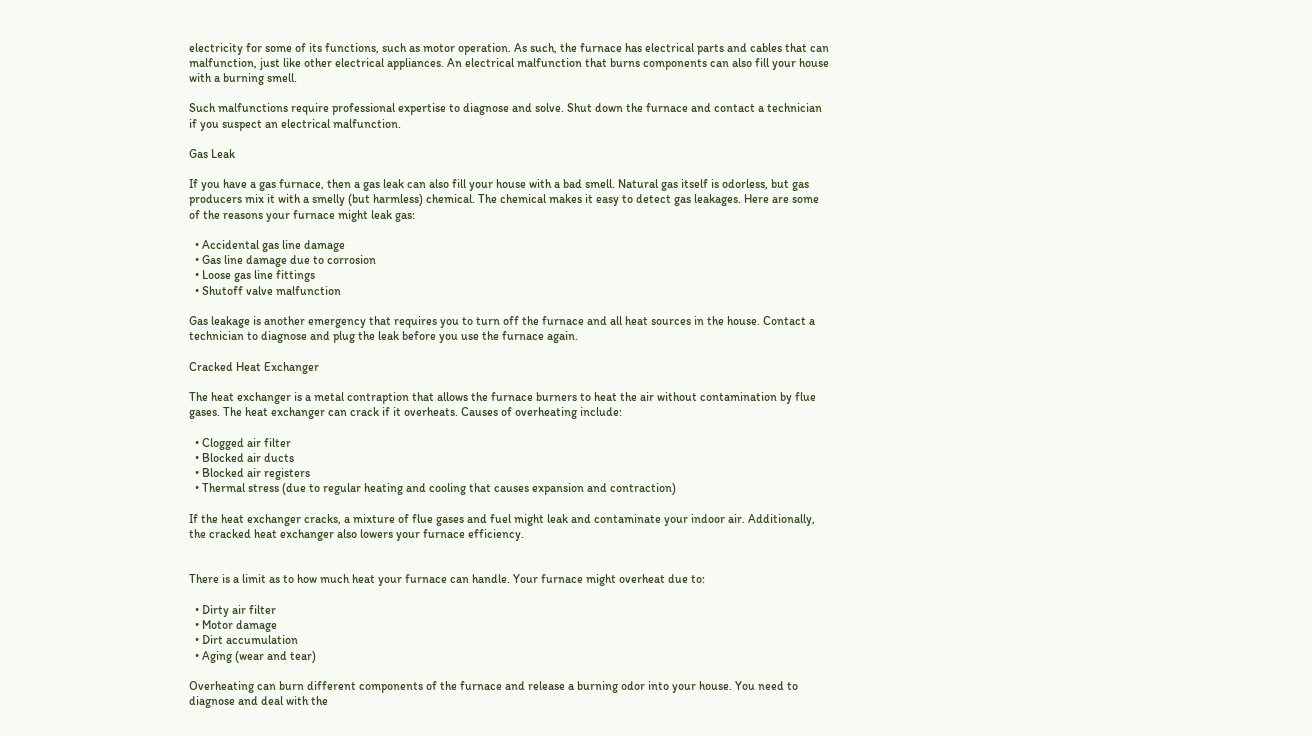electricity for some of its functions, such as motor operation. As such, the furnace has electrical parts and cables that can malfunction, just like other electrical appliances. An electrical malfunction that burns components can also fill your house with a burning smell.

Such malfunctions require professional expertise to diagnose and solve. Shut down the furnace and contact a technician if you suspect an electrical malfunction.

Gas Leak

If you have a gas furnace, then a gas leak can also fill your house with a bad smell. Natural gas itself is odorless, but gas producers mix it with a smelly (but harmless) chemical. The chemical makes it easy to detect gas leakages. Here are some of the reasons your furnace might leak gas:

  • Accidental gas line damage
  • Gas line damage due to corrosion
  • Loose gas line fittings
  • Shutoff valve malfunction

Gas leakage is another emergency that requires you to turn off the furnace and all heat sources in the house. Contact a technician to diagnose and plug the leak before you use the furnace again.

Cracked Heat Exchanger

The heat exchanger is a metal contraption that allows the furnace burners to heat the air without contamination by flue gases. The heat exchanger can crack if it overheats. Causes of overheating include:

  • Clogged air filter
  • Blocked air ducts
  • Blocked air registers
  • Thermal stress (due to regular heating and cooling that causes expansion and contraction)

If the heat exchanger cracks, a mixture of flue gases and fuel might leak and contaminate your indoor air. Additionally, the cracked heat exchanger also lowers your furnace efficiency.


There is a limit as to how much heat your furnace can handle. Your furnace might overheat due to:

  • Dirty air filter
  • Motor damage
  • Dirt accumulation
  • Aging (wear and tear)

Overheating can burn different components of the furnace and release a burning odor into your house. You need to diagnose and deal with the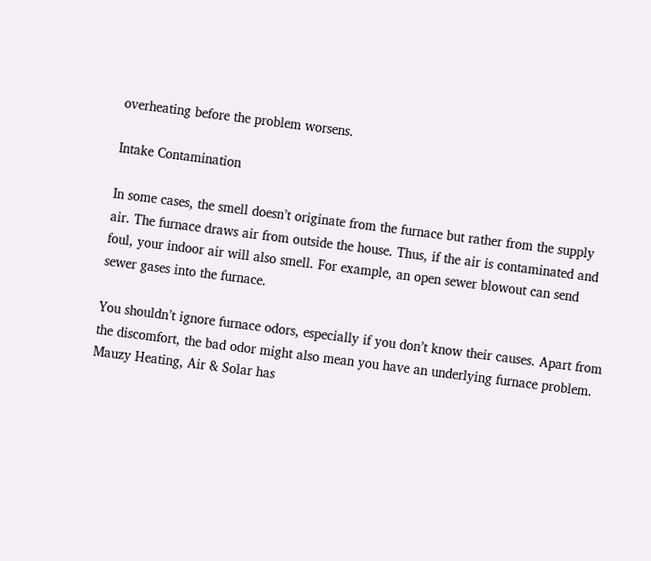overheating before the problem worsens.

Intake Contamination

In some cases, the smell doesn’t originate from the furnace but rather from the supply air. The furnace draws air from outside the house. Thus, if the air is contaminated and foul, your indoor air will also smell. For example, an open sewer blowout can send sewer gases into the furnace.

You shouldn’t ignore furnace odors, especially if you don’t know their causes. Apart from the discomfort, the bad odor might also mean you have an underlying furnace problem. Mauzy Heating, Air & Solar has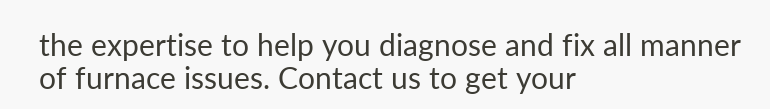the expertise to help you diagnose and fix all manner of furnace issues. Contact us to get your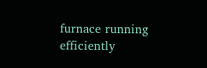furnace running efficiently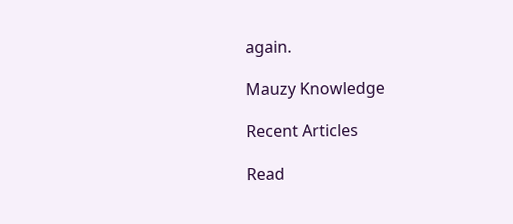again.

Mauzy Knowledge

Recent Articles

Read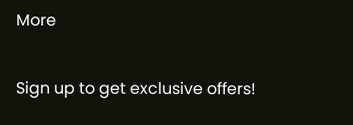More

Sign up to get exclusive offers!